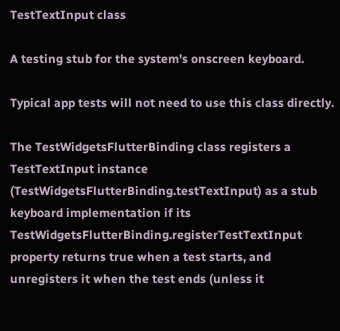TestTextInput class

A testing stub for the system's onscreen keyboard.

Typical app tests will not need to use this class directly.

The TestWidgetsFlutterBinding class registers a TestTextInput instance (TestWidgetsFlutterBinding.testTextInput) as a stub keyboard implementation if its TestWidgetsFlutterBinding.registerTestTextInput property returns true when a test starts, and unregisters it when the test ends (unless it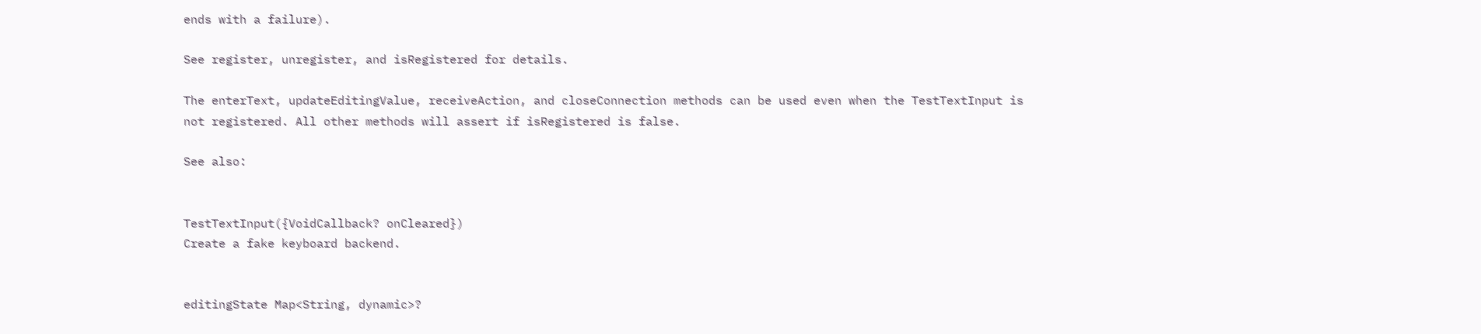ends with a failure).

See register, unregister, and isRegistered for details.

The enterText, updateEditingValue, receiveAction, and closeConnection methods can be used even when the TestTextInput is not registered. All other methods will assert if isRegistered is false.

See also:


TestTextInput({VoidCallback? onCleared})
Create a fake keyboard backend.


editingState Map<String, dynamic>?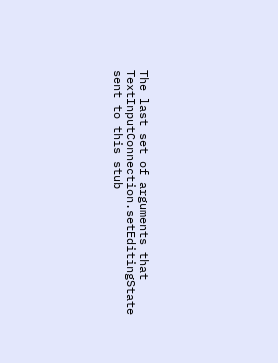The last set of arguments that TextInputConnection.setEditingState sent to this stub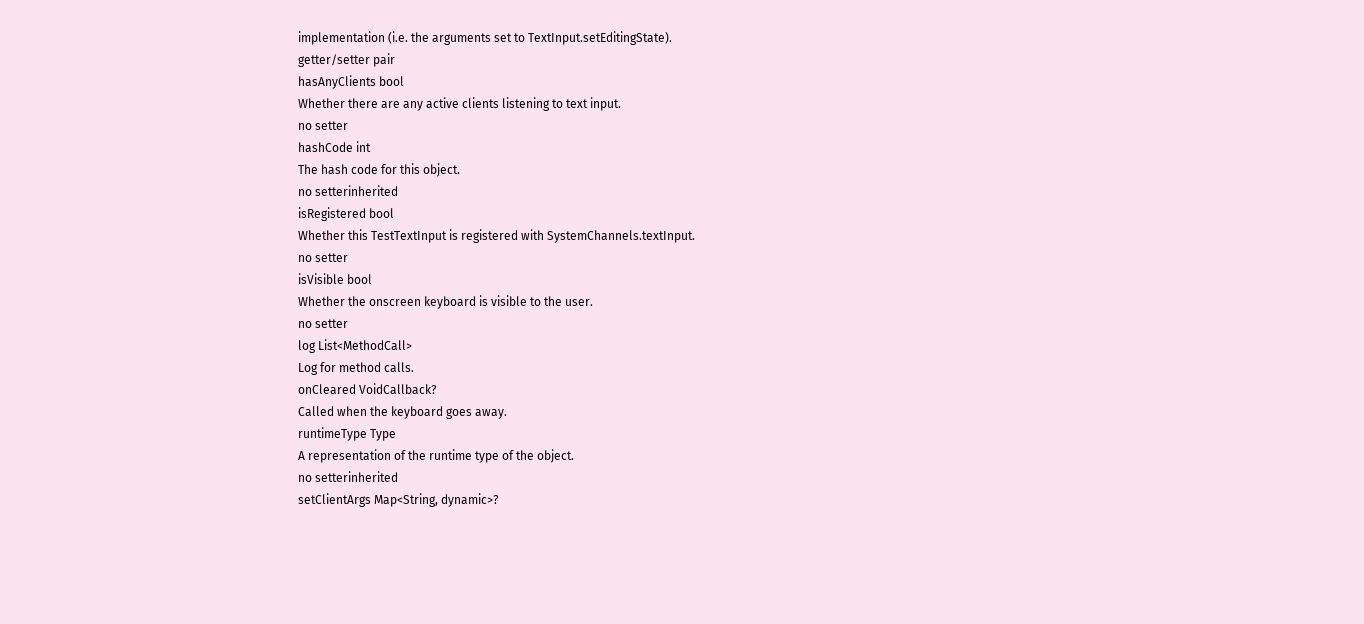implementation (i.e. the arguments set to TextInput.setEditingState).
getter/setter pair
hasAnyClients bool
Whether there are any active clients listening to text input.
no setter
hashCode int
The hash code for this object.
no setterinherited
isRegistered bool
Whether this TestTextInput is registered with SystemChannels.textInput.
no setter
isVisible bool
Whether the onscreen keyboard is visible to the user.
no setter
log List<MethodCall>
Log for method calls.
onCleared VoidCallback?
Called when the keyboard goes away.
runtimeType Type
A representation of the runtime type of the object.
no setterinherited
setClientArgs Map<String, dynamic>?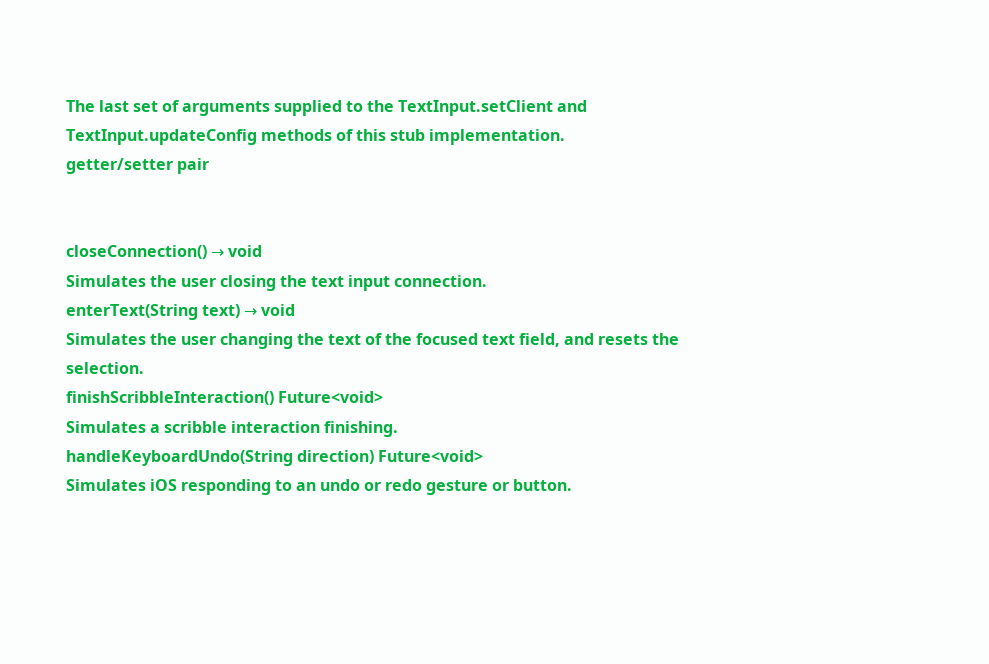The last set of arguments supplied to the TextInput.setClient and TextInput.updateConfig methods of this stub implementation.
getter/setter pair


closeConnection() → void
Simulates the user closing the text input connection.
enterText(String text) → void
Simulates the user changing the text of the focused text field, and resets the selection.
finishScribbleInteraction() Future<void>
Simulates a scribble interaction finishing.
handleKeyboardUndo(String direction) Future<void>
Simulates iOS responding to an undo or redo gesture or button.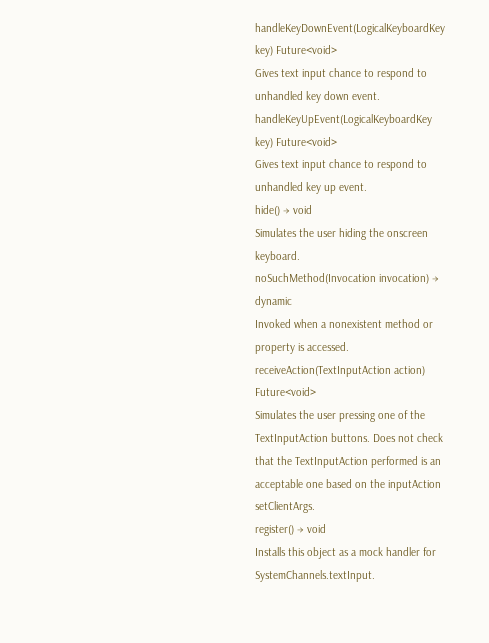handleKeyDownEvent(LogicalKeyboardKey key) Future<void>
Gives text input chance to respond to unhandled key down event.
handleKeyUpEvent(LogicalKeyboardKey key) Future<void>
Gives text input chance to respond to unhandled key up event.
hide() → void
Simulates the user hiding the onscreen keyboard.
noSuchMethod(Invocation invocation) → dynamic
Invoked when a nonexistent method or property is accessed.
receiveAction(TextInputAction action) Future<void>
Simulates the user pressing one of the TextInputAction buttons. Does not check that the TextInputAction performed is an acceptable one based on the inputAction setClientArgs.
register() → void
Installs this object as a mock handler for SystemChannels.textInput.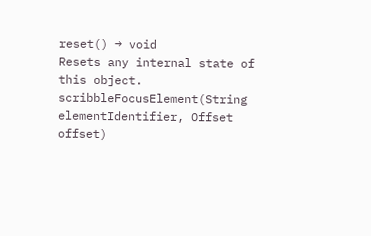reset() → void
Resets any internal state of this object.
scribbleFocusElement(String elementIdentifier, Offset offset)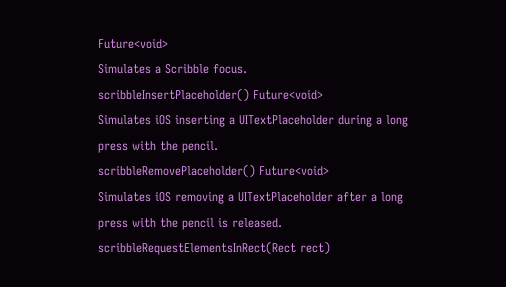Future<void>
Simulates a Scribble focus.
scribbleInsertPlaceholder() Future<void>
Simulates iOS inserting a UITextPlaceholder during a long press with the pencil.
scribbleRemovePlaceholder() Future<void>
Simulates iOS removing a UITextPlaceholder after a long press with the pencil is released.
scribbleRequestElementsInRect(Rect rect)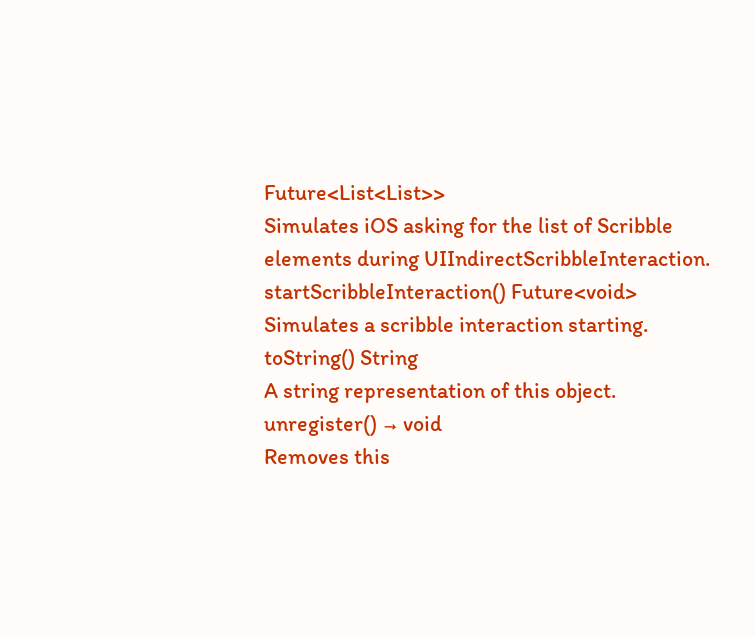Future<List<List>>
Simulates iOS asking for the list of Scribble elements during UIIndirectScribbleInteraction.
startScribbleInteraction() Future<void>
Simulates a scribble interaction starting.
toString() String
A string representation of this object.
unregister() → void
Removes this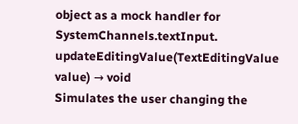object as a mock handler for SystemChannels.textInput.
updateEditingValue(TextEditingValue value) → void
Simulates the user changing the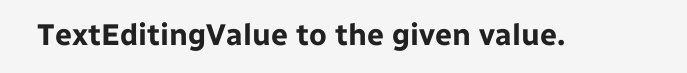TextEditingValue to the given value.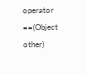operator ==(Object other)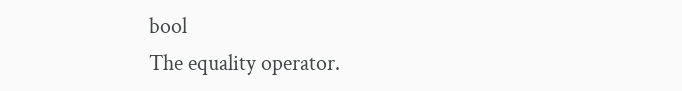bool
The equality operator.